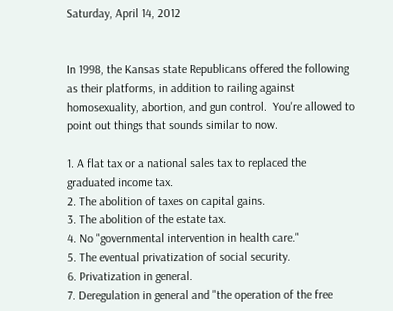Saturday, April 14, 2012


In 1998, the Kansas state Republicans offered the following as their platforms, in addition to railing against homosexuality, abortion, and gun control.  You're allowed to point out things that sounds similar to now.

1. A flat tax or a national sales tax to replaced the graduated income tax.
2. The abolition of taxes on capital gains.
3. The abolition of the estate tax.
4. No "governmental intervention in health care."
5. The eventual privatization of social security.
6. Privatization in general.
7. Deregulation in general and "the operation of the free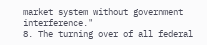market system without government interference."
8. The turning over of all federal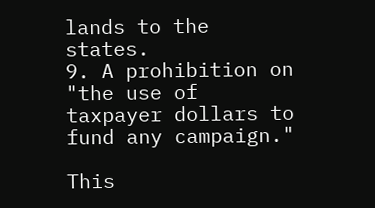lands to the states.
9. A prohibition on "the use of taxpayer dollars to fund any campaign."

This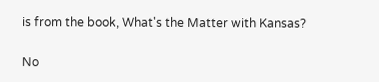is from the book, What's the Matter with Kansas?

No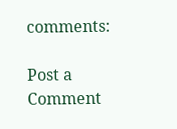comments:

Post a Comment